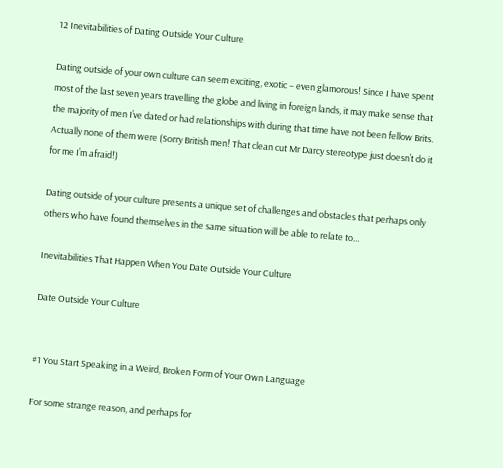12 Inevitabilities of Dating Outside Your Culture

Dating outside of your own culture can seem exciting, exotic – even glamorous! Since I have spent most of the last seven years travelling the globe and living in foreign lands, it may make sense that the majority of men I’ve dated or had relationships with during that time have not been fellow Brits. Actually none of them were (Sorry British men! That clean cut Mr Darcy stereotype just doesn’t do it for me I’m afraid!)

Dating outside of your culture presents a unique set of challenges and obstacles that perhaps only others who have found themselves in the same situation will be able to relate to…

Inevitabilities That Happen When You Date Outside Your Culture

Date Outside Your Culture


#1 You Start Speaking in a Weird, Broken Form of Your Own Language

For some strange reason, and perhaps for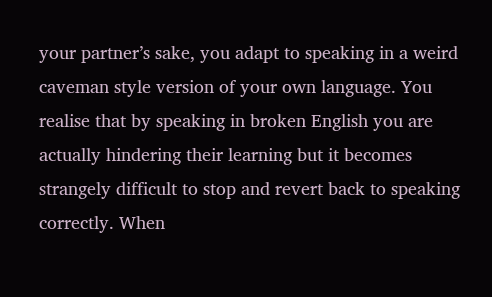your partner’s sake, you adapt to speaking in a weird caveman style version of your own language. You realise that by speaking in broken English you are actually hindering their learning but it becomes strangely difficult to stop and revert back to speaking correctly. When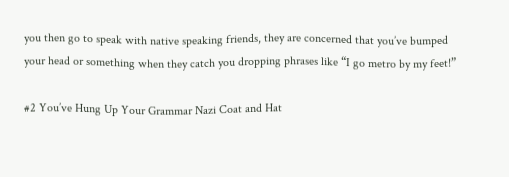you then go to speak with native speaking friends, they are concerned that you’ve bumped your head or something when they catch you dropping phrases like “I go metro by my feet!”

#2 You’ve Hung Up Your Grammar Nazi Coat and Hat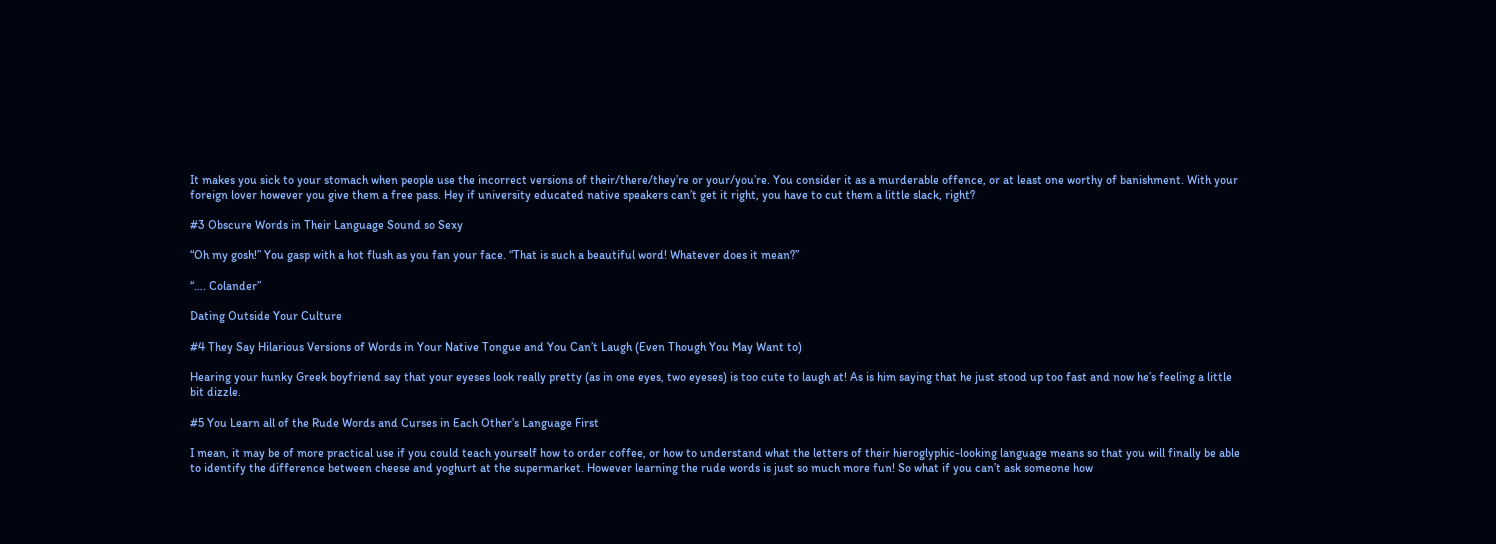It makes you sick to your stomach when people use the incorrect versions of their/there/they’re or your/you’re. You consider it as a murderable offence, or at least one worthy of banishment. With your foreign lover however you give them a free pass. Hey if university educated native speakers can’t get it right, you have to cut them a little slack, right?

#3 Obscure Words in Their Language Sound so Sexy

“Oh my gosh!” You gasp with a hot flush as you fan your face. “That is such a beautiful word! Whatever does it mean?”

“…. Colander”

Dating Outside Your Culture

#4 They Say Hilarious Versions of Words in Your Native Tongue and You Can’t Laugh (Even Though You May Want to)

Hearing your hunky Greek boyfriend say that your eyeses look really pretty (as in one eyes, two eyeses) is too cute to laugh at! As is him saying that he just stood up too fast and now he’s feeling a little bit dizzle.

#5 You Learn all of the Rude Words and Curses in Each Other’s Language First

I mean, it may be of more practical use if you could teach yourself how to order coffee, or how to understand what the letters of their hieroglyphic-looking language means so that you will finally be able to identify the difference between cheese and yoghurt at the supermarket. However learning the rude words is just so much more fun! So what if you can’t ask someone how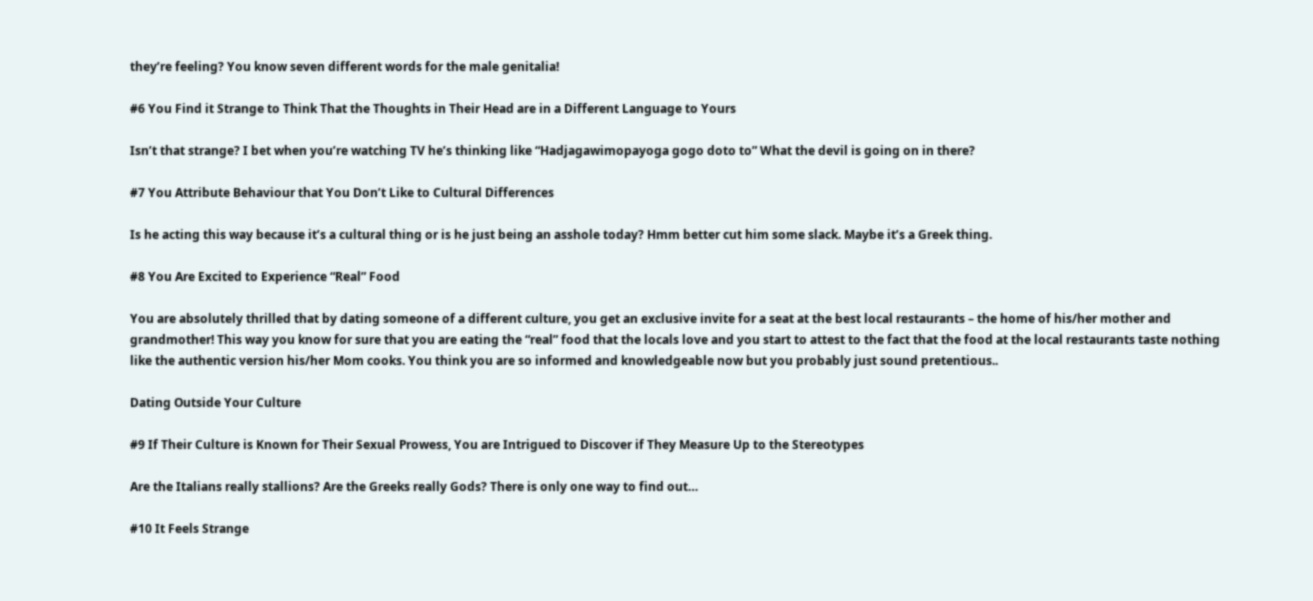they’re feeling? You know seven different words for the male genitalia!

#6 You Find it Strange to Think That the Thoughts in Their Head are in a Different Language to Yours

Isn’t that strange? I bet when you’re watching TV he’s thinking like “Hadjagawimopayoga gogo doto to” What the devil is going on in there?

#7 You Attribute Behaviour that You Don’t Like to Cultural Differences

Is he acting this way because it’s a cultural thing or is he just being an asshole today? Hmm better cut him some slack. Maybe it’s a Greek thing.

#8 You Are Excited to Experience “Real” Food

You are absolutely thrilled that by dating someone of a different culture, you get an exclusive invite for a seat at the best local restaurants – the home of his/her mother and grandmother! This way you know for sure that you are eating the “real” food that the locals love and you start to attest to the fact that the food at the local restaurants taste nothing like the authentic version his/her Mom cooks. You think you are so informed and knowledgeable now but you probably just sound pretentious..

Dating Outside Your Culture

#9 If Their Culture is Known for Their Sexual Prowess, You are Intrigued to Discover if They Measure Up to the Stereotypes

Are the Italians really stallions? Are the Greeks really Gods? There is only one way to find out…

#10 It Feels Strange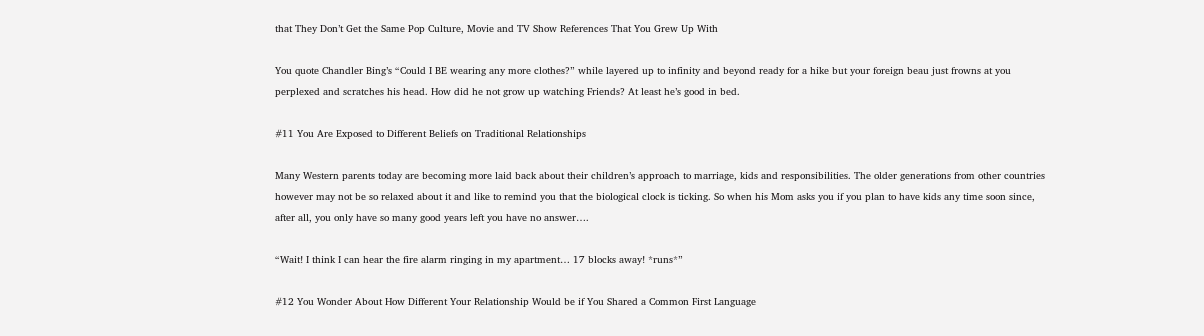that They Don’t Get the Same Pop Culture, Movie and TV Show References That You Grew Up With

You quote Chandler Bing’s “Could I BE wearing any more clothes?” while layered up to infinity and beyond ready for a hike but your foreign beau just frowns at you perplexed and scratches his head. How did he not grow up watching Friends? At least he’s good in bed.

#11 You Are Exposed to Different Beliefs on Traditional Relationships

Many Western parents today are becoming more laid back about their children’s approach to marriage, kids and responsibilities. The older generations from other countries however may not be so relaxed about it and like to remind you that the biological clock is ticking. So when his Mom asks you if you plan to have kids any time soon since, after all, you only have so many good years left you have no answer….

“Wait! I think I can hear the fire alarm ringing in my apartment… 17 blocks away! *runs*”

#12 You Wonder About How Different Your Relationship Would be if You Shared a Common First Language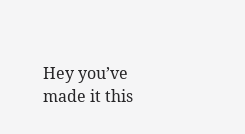Hey you’ve made it this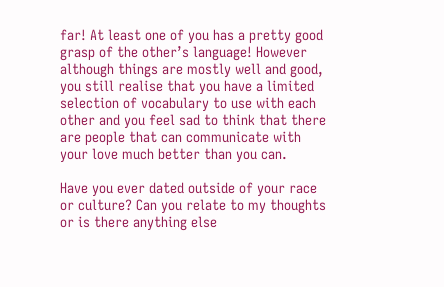far! At least one of you has a pretty good grasp of the other’s language! However although things are mostly well and good, you still realise that you have a limited selection of vocabulary to use with each other and you feel sad to think that there are people that can communicate with your love much better than you can.

Have you ever dated outside of your race or culture? Can you relate to my thoughts or is there anything else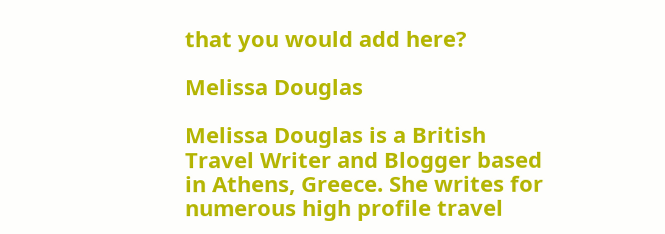that you would add here?

Melissa Douglas

Melissa Douglas is a British Travel Writer and Blogger based in Athens, Greece. She writes for numerous high profile travel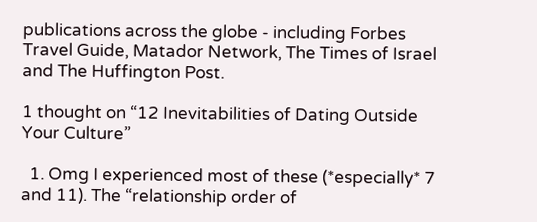publications across the globe - including Forbes Travel Guide, Matador Network, The Times of Israel and The Huffington Post.

1 thought on “12 Inevitabilities of Dating Outside Your Culture”

  1. Omg I experienced most of these (*especially* 7 and 11). The “relationship order of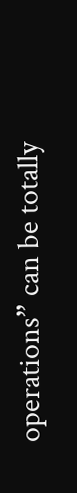operations” can be totally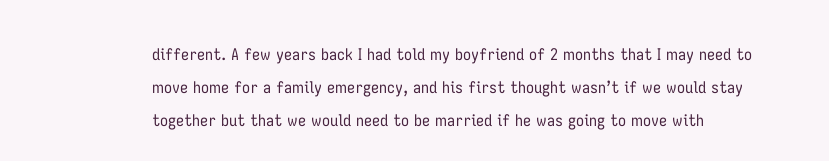different. A few years back I had told my boyfriend of 2 months that I may need to move home for a family emergency, and his first thought wasn’t if we would stay together but that we would need to be married if he was going to move with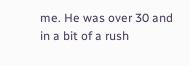me. He was over 30 and in a bit of a rush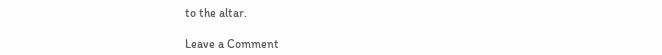to the altar.

Leave a Comment